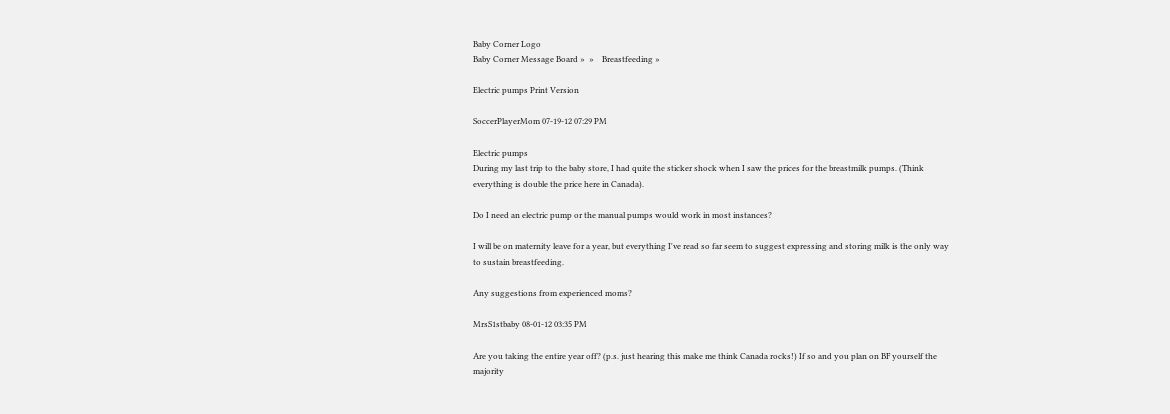Baby Corner Logo
Baby Corner Message Board »  »    Breastfeeding »

Electric pumps Print Version

SoccerPlayerMom 07-19-12 07:29 PM

Electric pumps
During my last trip to the baby store, I had quite the sticker shock when I saw the prices for the breastmilk pumps. (Think everything is double the price here in Canada).

Do I need an electric pump or the manual pumps would work in most instances?

I will be on maternity leave for a year, but everything I've read so far seem to suggest expressing and storing milk is the only way to sustain breastfeeding.

Any suggestions from experienced moms?

MrsS1stbaby 08-01-12 03:35 PM

Are you taking the entire year off? (p.s. just hearing this make me think Canada rocks!) If so and you plan on BF yourself the majority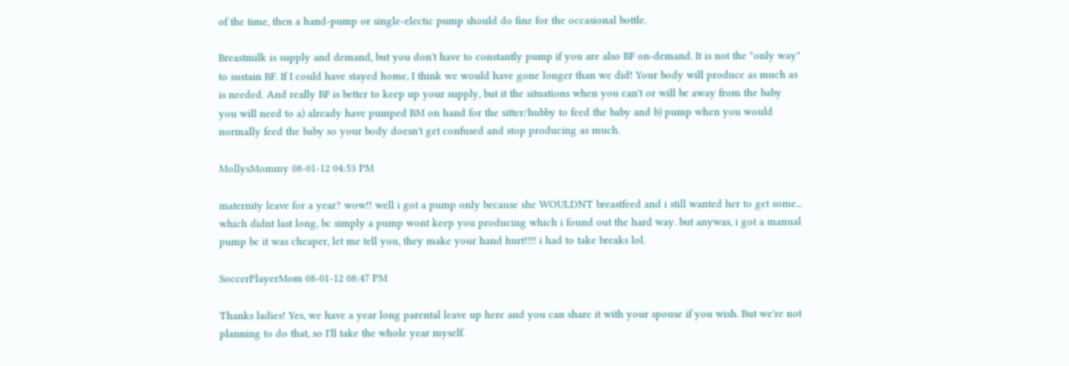of the time, then a hand-pump or single-electic pump should do fine for the occasional bottle.

Breastmilk is supply and demand, but you don't have to constantly pump if you are also BF on-demand. It is not the "only way" to sustain BF. If I could have stayed home, I think we would have gone longer than we did! Your body will produce as much as is needed. And really BF is better to keep up your supply, but it the situations when you can't or will be away from the baby you will need to a) already have pumped BM on hand for the sitter/hubby to feed the baby and b) pump when you would normally feed the baby so your body doesn't get confused and stop producing as much.

MollysMommy 08-01-12 04:53 PM

maternity leave for a year? wow!! well i got a pump only because she WOULDNT breastfeed and i still wanted her to get some... which didnt last long, bc simply a pump wont keep you producing which i found out the hard way. but anywas, i got a manual pump bc it was cheaper, let me tell you, they make your hand hurt!!!! i had to take breaks lol.

SoccerPlayerMom 08-01-12 08:47 PM

Thanks ladies! Yes, we have a year long parental leave up here and you can share it with your spouse if you wish. But we're not planning to do that, so I'll take the whole year myself.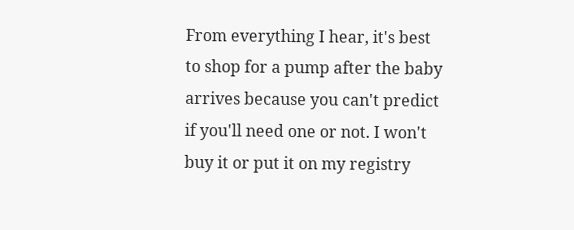From everything I hear, it's best to shop for a pump after the baby arrives because you can't predict if you'll need one or not. I won't buy it or put it on my registry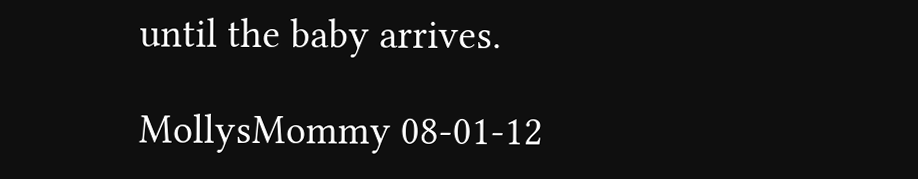until the baby arrives.

MollysMommy 08-01-12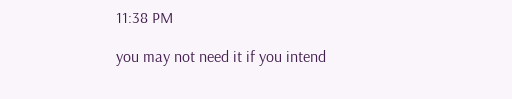11:38 PM

you may not need it if you intend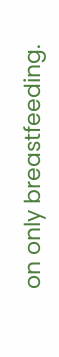on only breastfeeding.